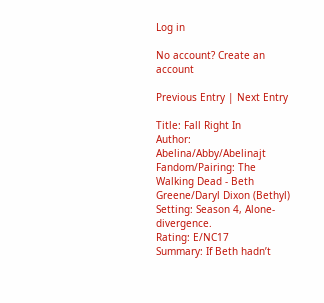Log in

No account? Create an account

Previous Entry | Next Entry

Title: Fall Right In
Author: Abelina/Abby/Abelinajt
Fandom/Pairing: The Walking Dead - Beth Greene/Daryl Dixon (Bethyl)
Setting: Season 4, Alone-divergence.
Rating: E/NC17
Summary: If Beth hadn’t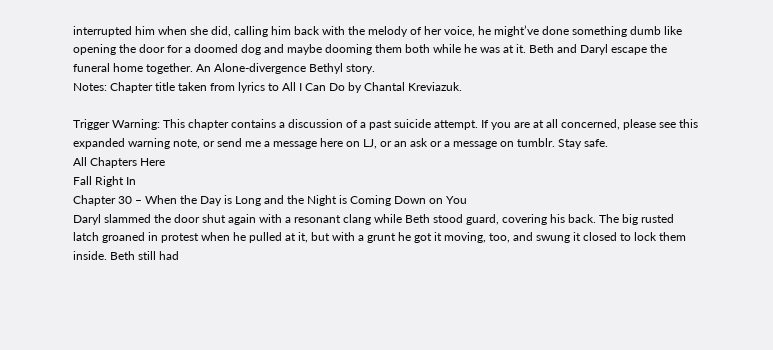interrupted him when she did, calling him back with the melody of her voice, he might’ve done something dumb like opening the door for a doomed dog and maybe dooming them both while he was at it. Beth and Daryl escape the funeral home together. An Alone-divergence Bethyl story.
Notes: Chapter title taken from lyrics to All I Can Do by Chantal Kreviazuk.

Trigger Warning: This chapter contains a discussion of a past suicide attempt. If you are at all concerned, please see this expanded warning note, or send me a message here on LJ, or an ask or a message on tumblr. Stay safe.
All Chapters Here
Fall Right In
Chapter 30 – When the Day is Long and the Night is Coming Down on You
Daryl slammed the door shut again with a resonant clang while Beth stood guard, covering his back. The big rusted latch groaned in protest when he pulled at it, but with a grunt he got it moving, too, and swung it closed to lock them inside. Beth still had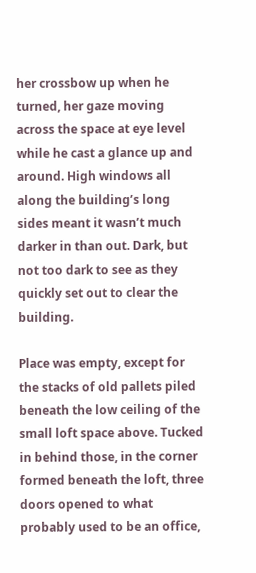her crossbow up when he turned, her gaze moving across the space at eye level while he cast a glance up and around. High windows all along the building’s long sides meant it wasn’t much darker in than out. Dark, but not too dark to see as they quickly set out to clear the building.

Place was empty, except for the stacks of old pallets piled beneath the low ceiling of the small loft space above. Tucked in behind those, in the corner formed beneath the loft, three doors opened to what probably used to be an office,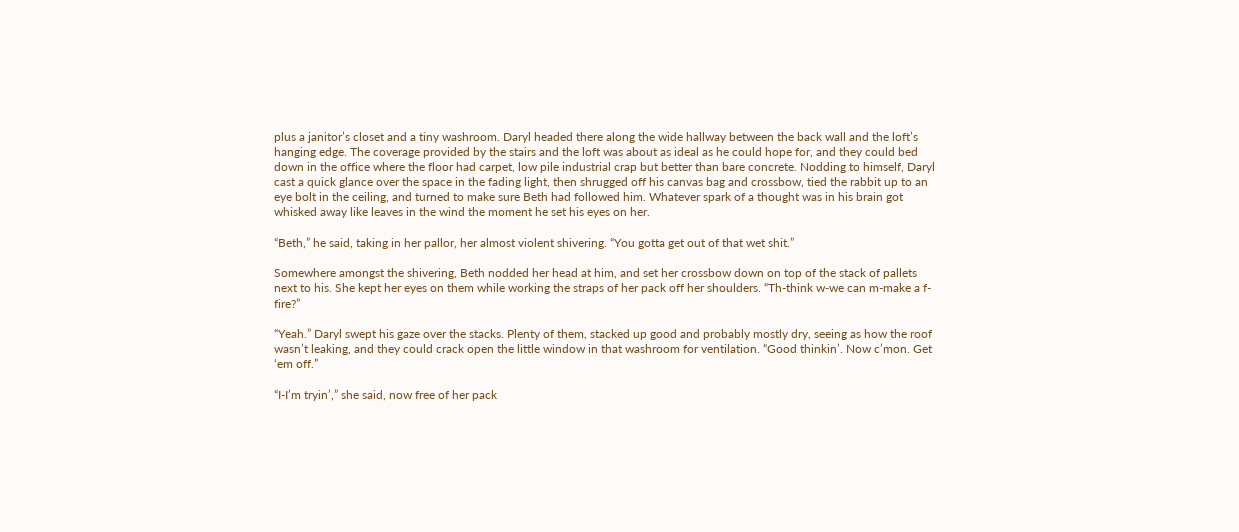plus a janitor’s closet and a tiny washroom. Daryl headed there along the wide hallway between the back wall and the loft’s hanging edge. The coverage provided by the stairs and the loft was about as ideal as he could hope for, and they could bed down in the office where the floor had carpet, low pile industrial crap but better than bare concrete. Nodding to himself, Daryl cast a quick glance over the space in the fading light, then shrugged off his canvas bag and crossbow, tied the rabbit up to an eye bolt in the ceiling, and turned to make sure Beth had followed him. Whatever spark of a thought was in his brain got whisked away like leaves in the wind the moment he set his eyes on her.

“Beth,” he said, taking in her pallor, her almost violent shivering. “You gotta get out of that wet shit.”

Somewhere amongst the shivering, Beth nodded her head at him, and set her crossbow down on top of the stack of pallets next to his. She kept her eyes on them while working the straps of her pack off her shoulders. “Th-think w-we can m-make a f-fire?”

“Yeah.” Daryl swept his gaze over the stacks. Plenty of them, stacked up good and probably mostly dry, seeing as how the roof wasn’t leaking, and they could crack open the little window in that washroom for ventilation. “Good thinkin’. Now c’mon. Get ‘em off.”

“I-I’m tryin’,” she said, now free of her pack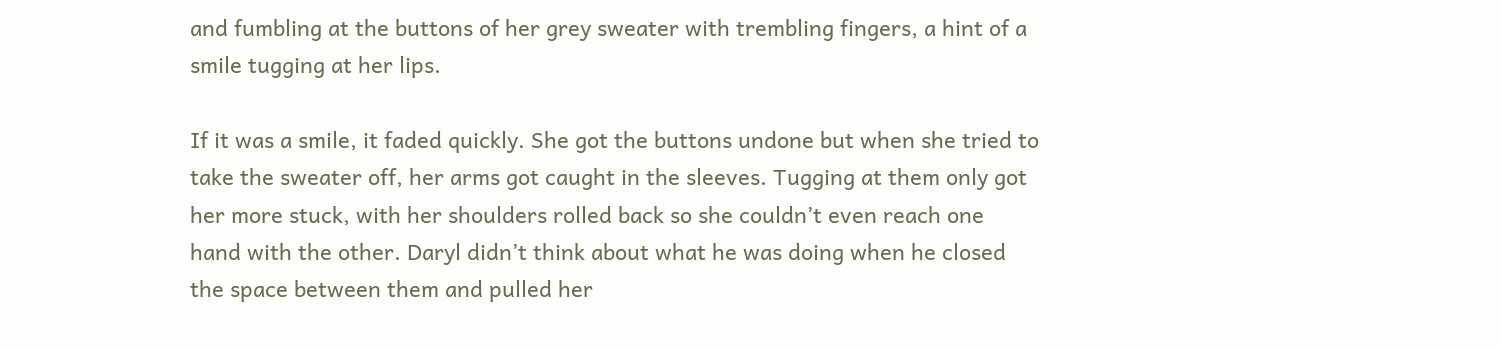and fumbling at the buttons of her grey sweater with trembling fingers, a hint of a smile tugging at her lips.

If it was a smile, it faded quickly. She got the buttons undone but when she tried to take the sweater off, her arms got caught in the sleeves. Tugging at them only got her more stuck, with her shoulders rolled back so she couldn’t even reach one hand with the other. Daryl didn’t think about what he was doing when he closed the space between them and pulled her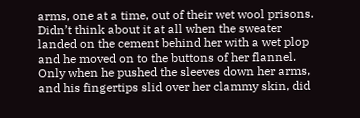arms, one at a time, out of their wet wool prisons. Didn’t think about it at all when the sweater landed on the cement behind her with a wet plop and he moved on to the buttons of her flannel. Only when he pushed the sleeves down her arms, and his fingertips slid over her clammy skin, did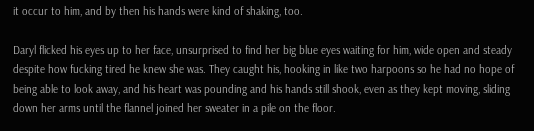it occur to him, and by then his hands were kind of shaking, too.

Daryl flicked his eyes up to her face, unsurprised to find her big blue eyes waiting for him, wide open and steady despite how fucking tired he knew she was. They caught his, hooking in like two harpoons so he had no hope of being able to look away, and his heart was pounding and his hands still shook, even as they kept moving, sliding down her arms until the flannel joined her sweater in a pile on the floor.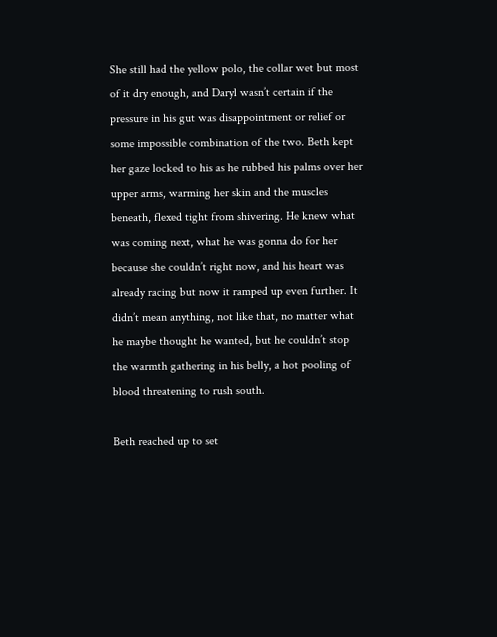She still had the yellow polo, the collar wet but most of it dry enough, and Daryl wasn’t certain if the pressure in his gut was disappointment or relief or some impossible combination of the two. Beth kept her gaze locked to his as he rubbed his palms over her upper arms, warming her skin and the muscles beneath, flexed tight from shivering. He knew what was coming next, what he was gonna do for her because she couldn’t right now, and his heart was already racing but now it ramped up even further. It didn’t mean anything, not like that, no matter what he maybe thought he wanted, but he couldn’t stop the warmth gathering in his belly, a hot pooling of blood threatening to rush south.

Beth reached up to set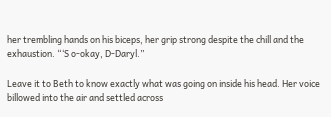her trembling hands on his biceps, her grip strong despite the chill and the exhaustion. “‘S o-okay, D-Daryl.”

Leave it to Beth to know exactly what was going on inside his head. Her voice billowed into the air and settled across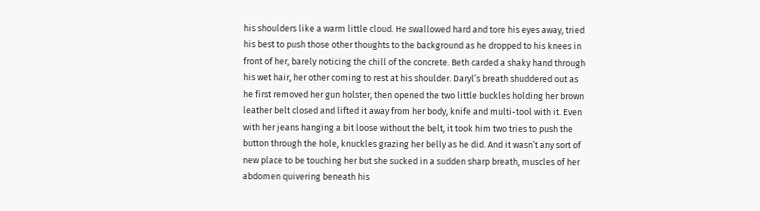his shoulders like a warm little cloud. He swallowed hard and tore his eyes away, tried his best to push those other thoughts to the background as he dropped to his knees in front of her, barely noticing the chill of the concrete. Beth carded a shaky hand through his wet hair, her other coming to rest at his shoulder. Daryl’s breath shuddered out as he first removed her gun holster, then opened the two little buckles holding her brown leather belt closed and lifted it away from her body, knife and multi-tool with it. Even with her jeans hanging a bit loose without the belt, it took him two tries to push the button through the hole, knuckles grazing her belly as he did. And it wasn’t any sort of new place to be touching her but she sucked in a sudden sharp breath, muscles of her abdomen quivering beneath his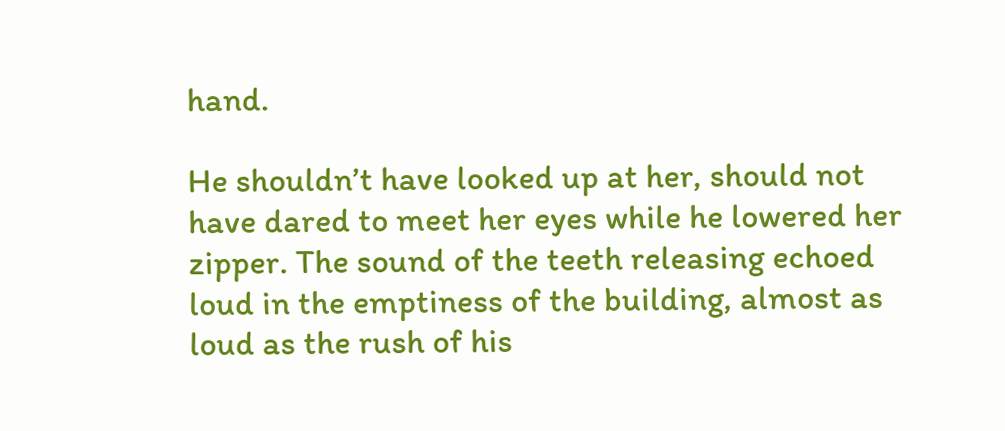hand.

He shouldn’t have looked up at her, should not have dared to meet her eyes while he lowered her zipper. The sound of the teeth releasing echoed loud in the emptiness of the building, almost as loud as the rush of his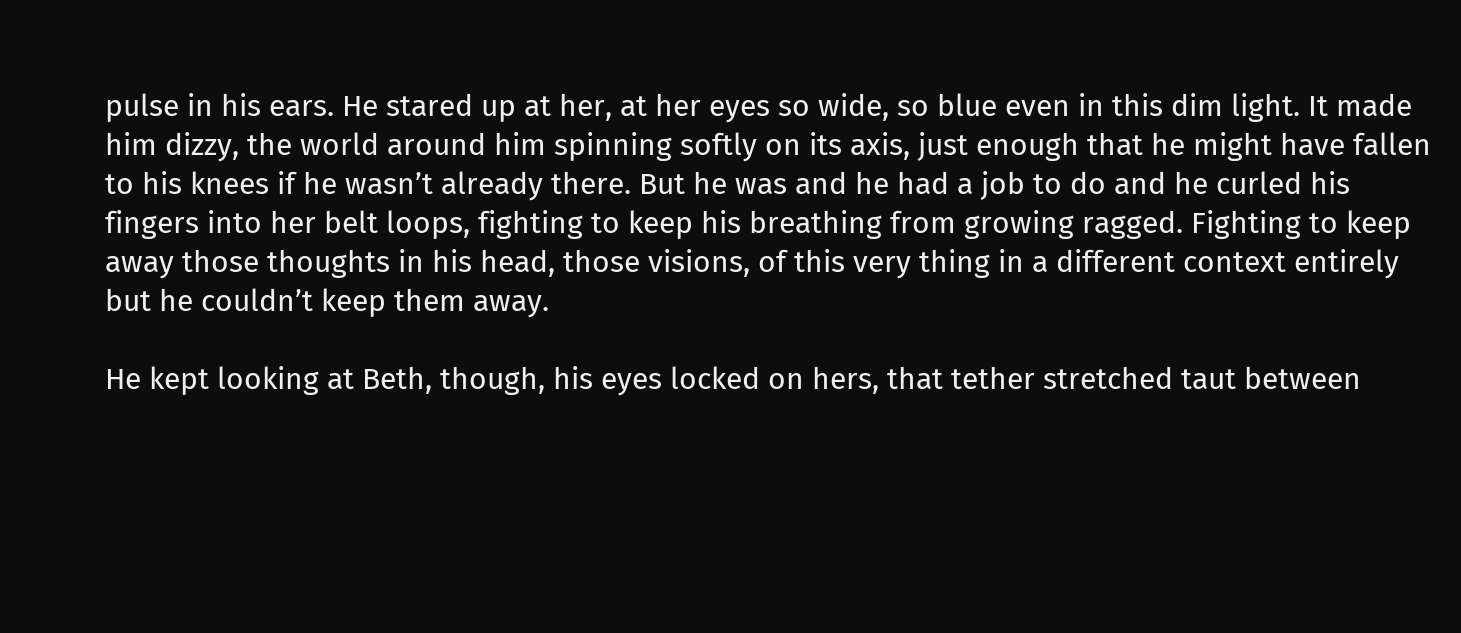pulse in his ears. He stared up at her, at her eyes so wide, so blue even in this dim light. It made him dizzy, the world around him spinning softly on its axis, just enough that he might have fallen to his knees if he wasn’t already there. But he was and he had a job to do and he curled his fingers into her belt loops, fighting to keep his breathing from growing ragged. Fighting to keep away those thoughts in his head, those visions, of this very thing in a different context entirely but he couldn’t keep them away.

He kept looking at Beth, though, his eyes locked on hers, that tether stretched taut between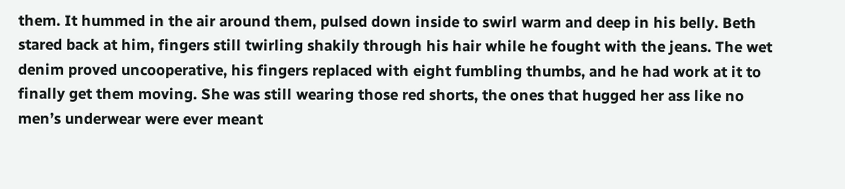them. It hummed in the air around them, pulsed down inside to swirl warm and deep in his belly. Beth stared back at him, fingers still twirling shakily through his hair while he fought with the jeans. The wet denim proved uncooperative, his fingers replaced with eight fumbling thumbs, and he had work at it to finally get them moving. She was still wearing those red shorts, the ones that hugged her ass like no men’s underwear were ever meant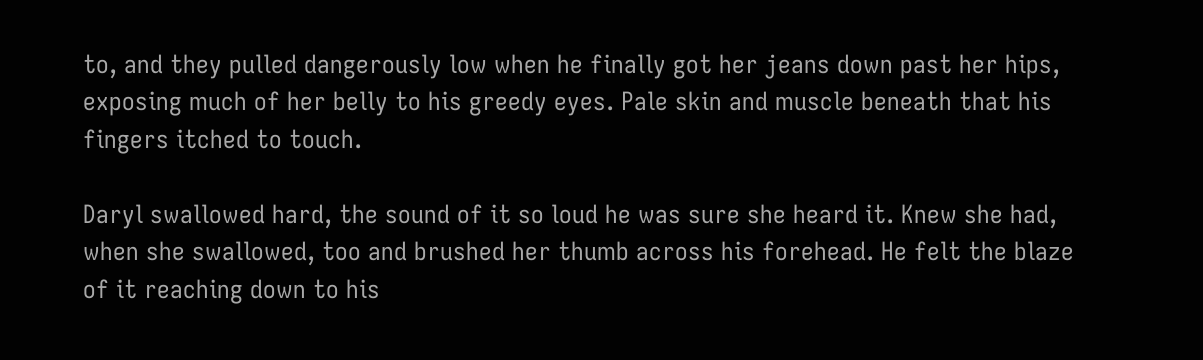to, and they pulled dangerously low when he finally got her jeans down past her hips, exposing much of her belly to his greedy eyes. Pale skin and muscle beneath that his fingers itched to touch.

Daryl swallowed hard, the sound of it so loud he was sure she heard it. Knew she had, when she swallowed, too and brushed her thumb across his forehead. He felt the blaze of it reaching down to his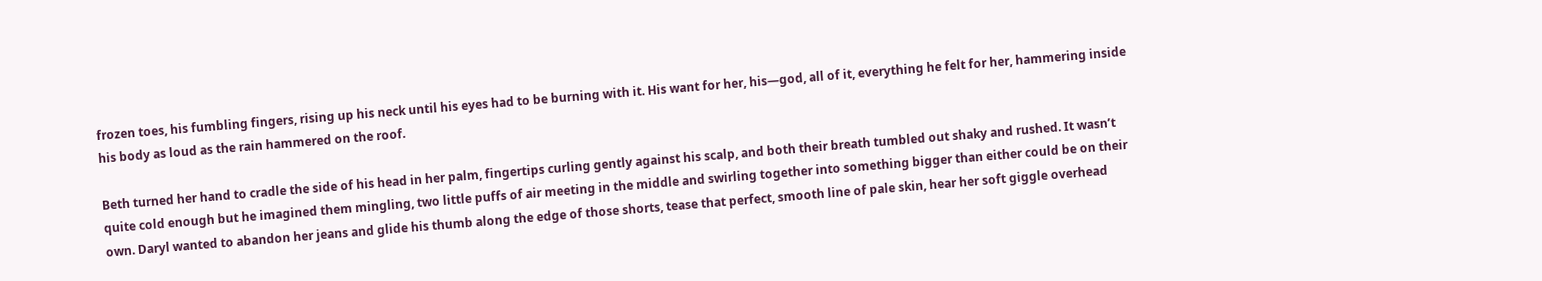frozen toes, his fumbling fingers, rising up his neck until his eyes had to be burning with it. His want for her, his—god, all of it, everything he felt for her, hammering inside his body as loud as the rain hammered on the roof.

Beth turned her hand to cradle the side of his head in her palm, fingertips curling gently against his scalp, and both their breath tumbled out shaky and rushed. It wasn’t quite cold enough but he imagined them mingling, two little puffs of air meeting in the middle and swirling together into something bigger than either could be on their own. Daryl wanted to abandon her jeans and glide his thumb along the edge of those shorts, tease that perfect, smooth line of pale skin, hear her soft giggle overhead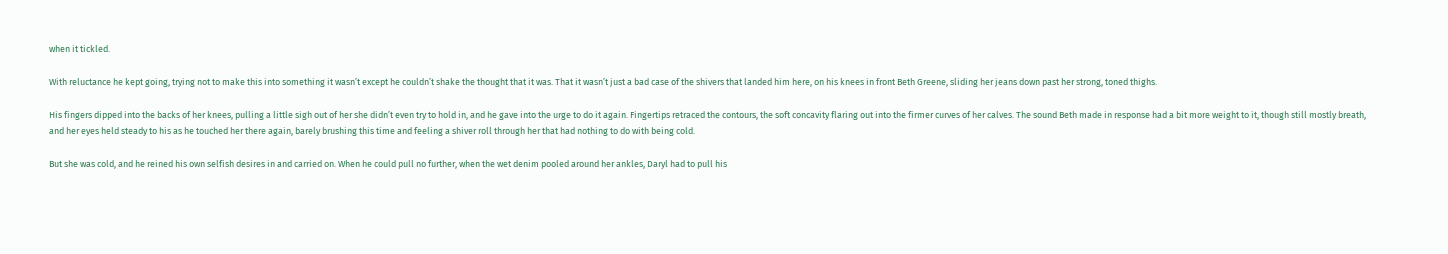when it tickled.

With reluctance he kept going, trying not to make this into something it wasn’t except he couldn’t shake the thought that it was. That it wasn’t just a bad case of the shivers that landed him here, on his knees in front Beth Greene, sliding her jeans down past her strong, toned thighs.

His fingers dipped into the backs of her knees, pulling a little sigh out of her she didn’t even try to hold in, and he gave into the urge to do it again. Fingertips retraced the contours, the soft concavity flaring out into the firmer curves of her calves. The sound Beth made in response had a bit more weight to it, though still mostly breath, and her eyes held steady to his as he touched her there again, barely brushing this time and feeling a shiver roll through her that had nothing to do with being cold.

But she was cold, and he reined his own selfish desires in and carried on. When he could pull no further, when the wet denim pooled around her ankles, Daryl had to pull his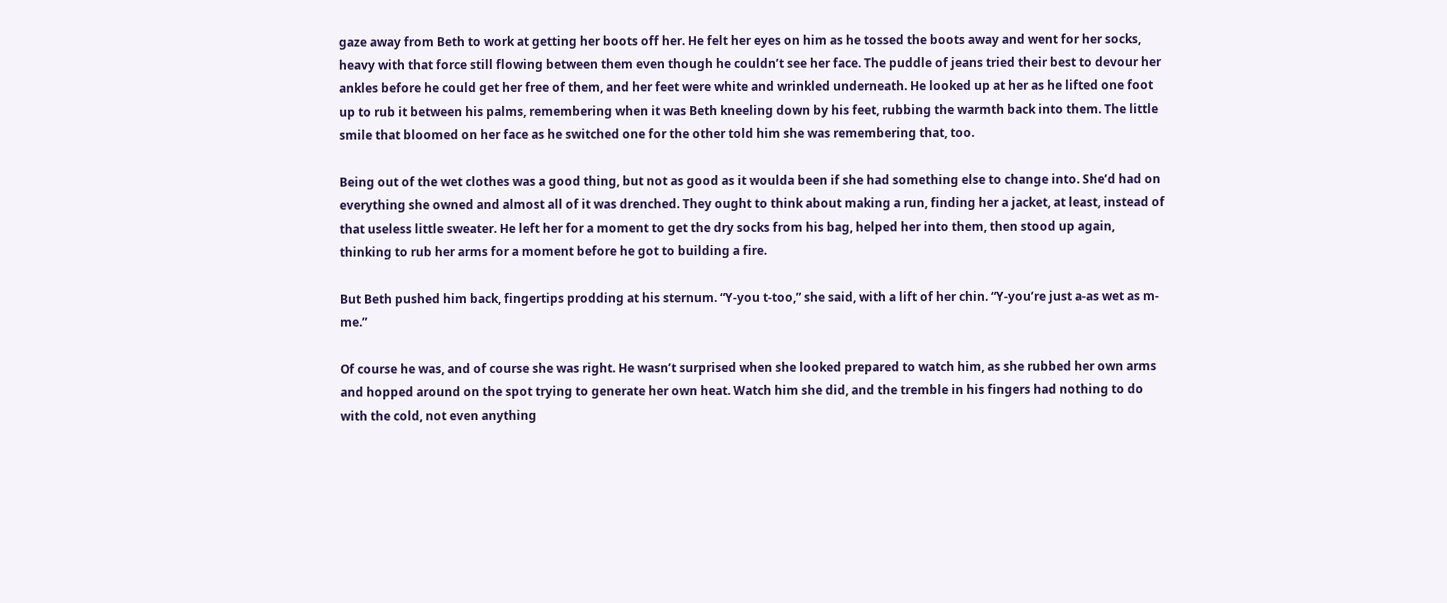gaze away from Beth to work at getting her boots off her. He felt her eyes on him as he tossed the boots away and went for her socks, heavy with that force still flowing between them even though he couldn’t see her face. The puddle of jeans tried their best to devour her ankles before he could get her free of them, and her feet were white and wrinkled underneath. He looked up at her as he lifted one foot up to rub it between his palms, remembering when it was Beth kneeling down by his feet, rubbing the warmth back into them. The little smile that bloomed on her face as he switched one for the other told him she was remembering that, too.

Being out of the wet clothes was a good thing, but not as good as it woulda been if she had something else to change into. She’d had on everything she owned and almost all of it was drenched. They ought to think about making a run, finding her a jacket, at least, instead of that useless little sweater. He left her for a moment to get the dry socks from his bag, helped her into them, then stood up again, thinking to rub her arms for a moment before he got to building a fire.

But Beth pushed him back, fingertips prodding at his sternum. “Y-you t-too,” she said, with a lift of her chin. “Y-you’re just a-as wet as m-me.”

Of course he was, and of course she was right. He wasn’t surprised when she looked prepared to watch him, as she rubbed her own arms and hopped around on the spot trying to generate her own heat. Watch him she did, and the tremble in his fingers had nothing to do with the cold, not even anything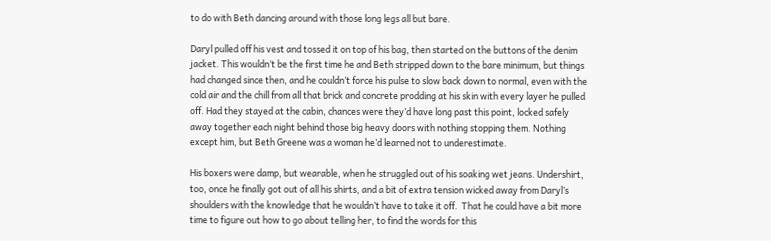to do with Beth dancing around with those long legs all but bare.

Daryl pulled off his vest and tossed it on top of his bag, then started on the buttons of the denim jacket. This wouldn’t be the first time he and Beth stripped down to the bare minimum, but things had changed since then, and he couldn’t force his pulse to slow back down to normal, even with the cold air and the chill from all that brick and concrete prodding at his skin with every layer he pulled off. Had they stayed at the cabin, chances were they’d have long past this point, locked safely away together each night behind those big heavy doors with nothing stopping them. Nothing except him, but Beth Greene was a woman he’d learned not to underestimate.

His boxers were damp, but wearable, when he struggled out of his soaking wet jeans. Undershirt, too, once he finally got out of all his shirts, and a bit of extra tension wicked away from Daryl’s shoulders with the knowledge that he wouldn’t have to take it off.  That he could have a bit more time to figure out how to go about telling her, to find the words for this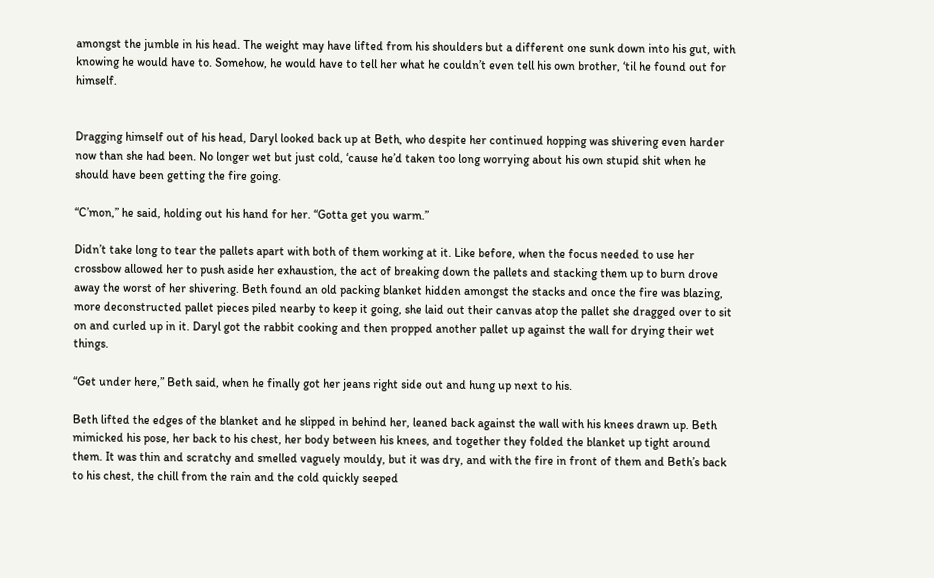amongst the jumble in his head. The weight may have lifted from his shoulders but a different one sunk down into his gut, with knowing he would have to. Somehow, he would have to tell her what he couldn’t even tell his own brother, ‘til he found out for himself.


Dragging himself out of his head, Daryl looked back up at Beth, who despite her continued hopping was shivering even harder now than she had been. No longer wet but just cold, ‘cause he’d taken too long worrying about his own stupid shit when he should have been getting the fire going.

“C’mon,” he said, holding out his hand for her. “Gotta get you warm.”

Didn’t take long to tear the pallets apart with both of them working at it. Like before, when the focus needed to use her crossbow allowed her to push aside her exhaustion, the act of breaking down the pallets and stacking them up to burn drove away the worst of her shivering. Beth found an old packing blanket hidden amongst the stacks and once the fire was blazing, more deconstructed pallet pieces piled nearby to keep it going, she laid out their canvas atop the pallet she dragged over to sit on and curled up in it. Daryl got the rabbit cooking and then propped another pallet up against the wall for drying their wet things.

“Get under here,” Beth said, when he finally got her jeans right side out and hung up next to his.

Beth lifted the edges of the blanket and he slipped in behind her, leaned back against the wall with his knees drawn up. Beth mimicked his pose, her back to his chest, her body between his knees, and together they folded the blanket up tight around them. It was thin and scratchy and smelled vaguely mouldy, but it was dry, and with the fire in front of them and Beth’s back to his chest, the chill from the rain and the cold quickly seeped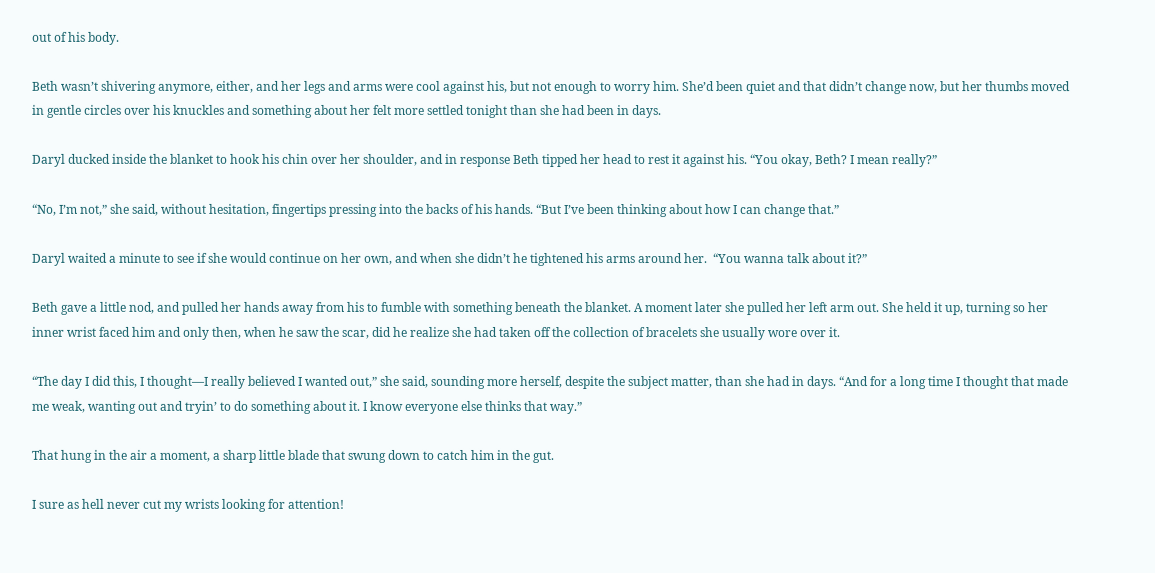out of his body.

Beth wasn’t shivering anymore, either, and her legs and arms were cool against his, but not enough to worry him. She’d been quiet and that didn’t change now, but her thumbs moved in gentle circles over his knuckles and something about her felt more settled tonight than she had been in days.

Daryl ducked inside the blanket to hook his chin over her shoulder, and in response Beth tipped her head to rest it against his. “You okay, Beth? I mean really?”

“No, I’m not,” she said, without hesitation, fingertips pressing into the backs of his hands. “But I’ve been thinking about how I can change that.”

Daryl waited a minute to see if she would continue on her own, and when she didn’t he tightened his arms around her.  “You wanna talk about it?”

Beth gave a little nod, and pulled her hands away from his to fumble with something beneath the blanket. A moment later she pulled her left arm out. She held it up, turning so her inner wrist faced him and only then, when he saw the scar, did he realize she had taken off the collection of bracelets she usually wore over it.

“The day I did this, I thought—I really believed I wanted out,” she said, sounding more herself, despite the subject matter, than she had in days. “And for a long time I thought that made me weak, wanting out and tryin’ to do something about it. I know everyone else thinks that way.”

That hung in the air a moment, a sharp little blade that swung down to catch him in the gut.

I sure as hell never cut my wrists looking for attention!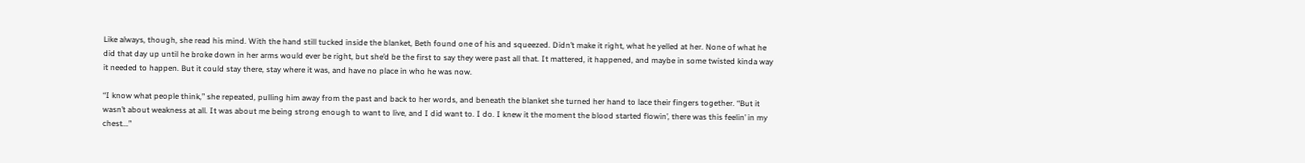Like always, though, she read his mind. With the hand still tucked inside the blanket, Beth found one of his and squeezed. Didn’t make it right, what he yelled at her. None of what he did that day up until he broke down in her arms would ever be right, but she’d be the first to say they were past all that. It mattered, it happened, and maybe in some twisted kinda way it needed to happen. But it could stay there, stay where it was, and have no place in who he was now.

“I know what people think,” she repeated, pulling him away from the past and back to her words, and beneath the blanket she turned her hand to lace their fingers together. “But it wasn’t about weakness at all. It was about me being strong enough to want to live, and I did want to. I do. I knew it the moment the blood started flowin’, there was this feelin’ in my chest...”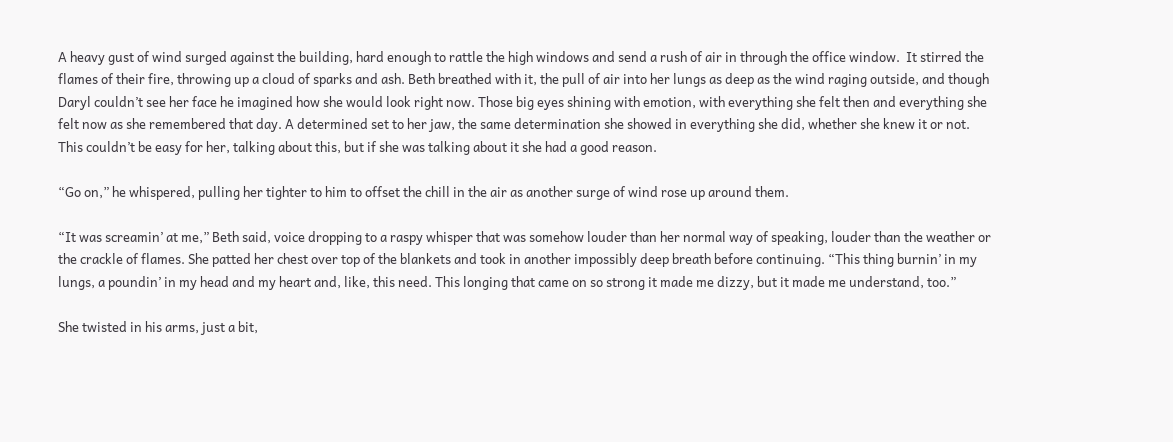A heavy gust of wind surged against the building, hard enough to rattle the high windows and send a rush of air in through the office window.  It stirred the flames of their fire, throwing up a cloud of sparks and ash. Beth breathed with it, the pull of air into her lungs as deep as the wind raging outside, and though Daryl couldn’t see her face he imagined how she would look right now. Those big eyes shining with emotion, with everything she felt then and everything she felt now as she remembered that day. A determined set to her jaw, the same determination she showed in everything she did, whether she knew it or not. This couldn’t be easy for her, talking about this, but if she was talking about it she had a good reason.

“Go on,” he whispered, pulling her tighter to him to offset the chill in the air as another surge of wind rose up around them.

“It was screamin’ at me,” Beth said, voice dropping to a raspy whisper that was somehow louder than her normal way of speaking, louder than the weather or the crackle of flames. She patted her chest over top of the blankets and took in another impossibly deep breath before continuing. “This thing burnin’ in my lungs, a poundin’ in my head and my heart and, like, this need. This longing that came on so strong it made me dizzy, but it made me understand, too.”

She twisted in his arms, just a bit,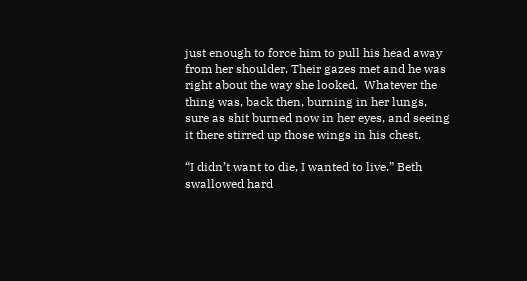just enough to force him to pull his head away from her shoulder. Their gazes met and he was right about the way she looked.  Whatever the thing was, back then, burning in her lungs, sure as shit burned now in her eyes, and seeing it there stirred up those wings in his chest.

“I didn’t want to die, I wanted to live.” Beth swallowed hard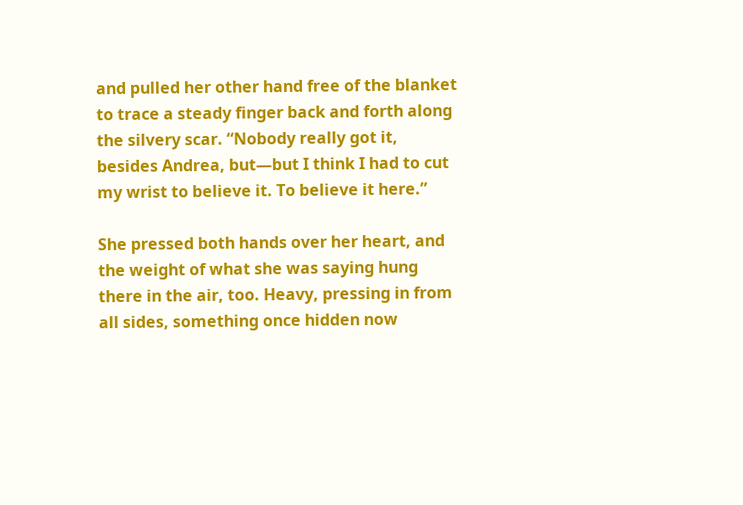and pulled her other hand free of the blanket to trace a steady finger back and forth along the silvery scar. “Nobody really got it, besides Andrea, but—but I think I had to cut my wrist to believe it. To believe it here.”

She pressed both hands over her heart, and the weight of what she was saying hung there in the air, too. Heavy, pressing in from all sides, something once hidden now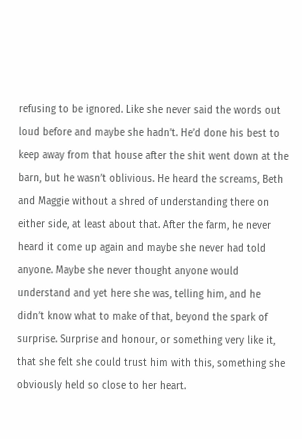refusing to be ignored. Like she never said the words out loud before and maybe she hadn’t. He’d done his best to keep away from that house after the shit went down at the barn, but he wasn’t oblivious. He heard the screams, Beth and Maggie without a shred of understanding there on either side, at least about that. After the farm, he never heard it come up again and maybe she never had told anyone. Maybe she never thought anyone would understand and yet here she was, telling him, and he didn’t know what to make of that, beyond the spark of surprise. Surprise and honour, or something very like it, that she felt she could trust him with this, something she obviously held so close to her heart.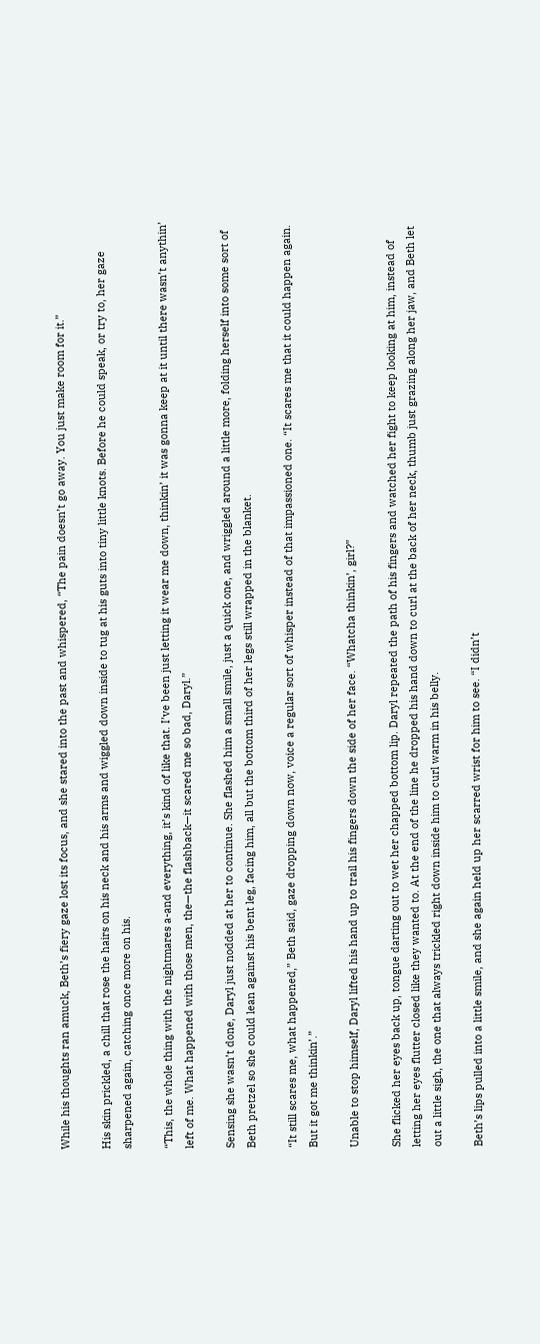While his thoughts ran amuck, Beth’s fiery gaze lost its focus, and she stared into the past and whispered, “The pain doesn’t go away. You just make room for it.”

His skin prickled, a chill that rose the hairs on his neck and his arms and wiggled down inside to tug at his guts into tiny little knots. Before he could speak, or try to, her gaze sharpened again, catching once more on his.

“This, the whole thing with the nightmares a-and everything, it’s kind of like that. I’ve been just letting it wear me down, thinkin’ it was gonna keep at it until there wasn’t anythin’ left of me. What happened with those men, the—the flashback—it scared me so bad, Daryl.”

Sensing she wasn’t done, Daryl just nodded at her to continue. She flashed him a small smile, just a quick one, and wriggled around a little more, folding herself into some sort of Beth pretzel so she could lean against his bent leg, facing him, all but the bottom third of her legs still wrapped in the blanket.

“It still scares me, what happened,” Beth said, gaze dropping down now, voice a regular sort of whisper instead of that impassioned one. “It scares me that it could happen again. But it got me thinkin’.”

Unable to stop himself, Daryl lifted his hand up to trail his fingers down the side of her face. “Whatcha thinkin’, girl?”

She flicked her eyes back up, tongue darting out to wet her chapped bottom lip. Daryl repeated the path of his fingers and watched her fight to keep looking at him, instead of letting her eyes flutter closed like they wanted to. At the end of the line he dropped his hand down to curl at the back of her neck, thumb just grazing along her jaw, and Beth let out a little sigh, the one that always trickled right down inside him to curl warm in his belly.

Beth’s lips pulled into a little smile, and she again held up her scarred wrist for him to see. “I didn’t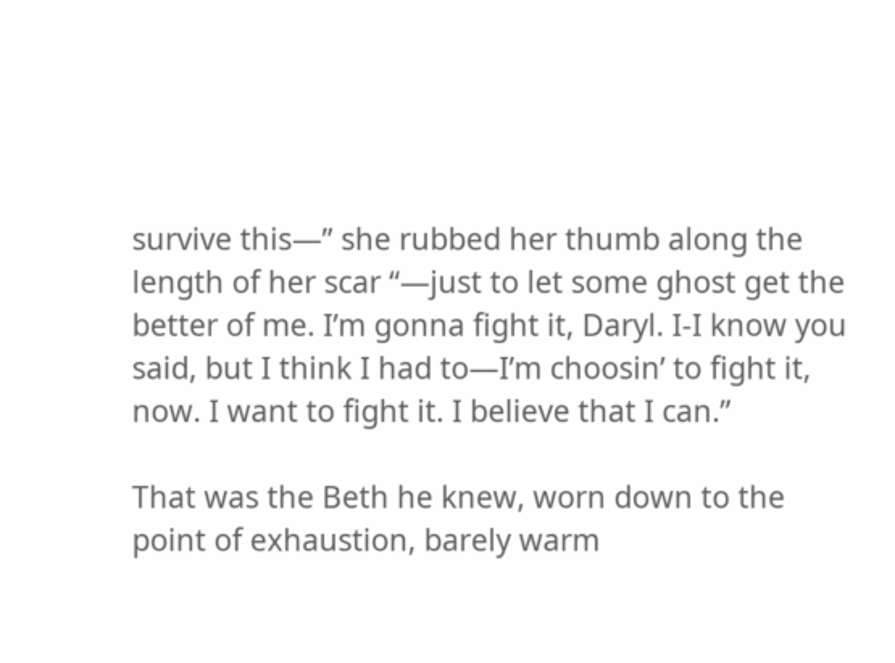survive this—” she rubbed her thumb along the length of her scar “—just to let some ghost get the better of me. I’m gonna fight it, Daryl. I-I know you said, but I think I had to—I’m choosin’ to fight it, now. I want to fight it. I believe that I can.”

That was the Beth he knew, worn down to the point of exhaustion, barely warm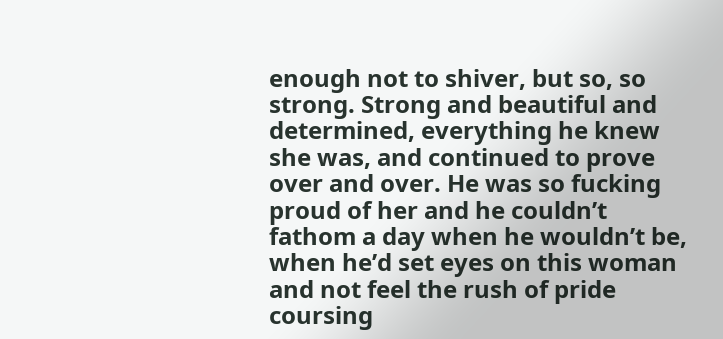enough not to shiver, but so, so strong. Strong and beautiful and determined, everything he knew she was, and continued to prove over and over. He was so fucking proud of her and he couldn’t fathom a day when he wouldn’t be, when he’d set eyes on this woman and not feel the rush of pride coursing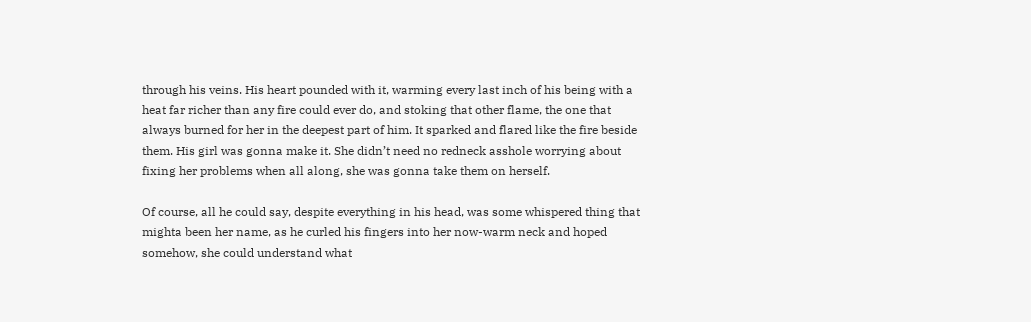through his veins. His heart pounded with it, warming every last inch of his being with a heat far richer than any fire could ever do, and stoking that other flame, the one that always burned for her in the deepest part of him. It sparked and flared like the fire beside them. His girl was gonna make it. She didn’t need no redneck asshole worrying about fixing her problems when all along, she was gonna take them on herself.

Of course, all he could say, despite everything in his head, was some whispered thing that mighta been her name, as he curled his fingers into her now-warm neck and hoped somehow, she could understand what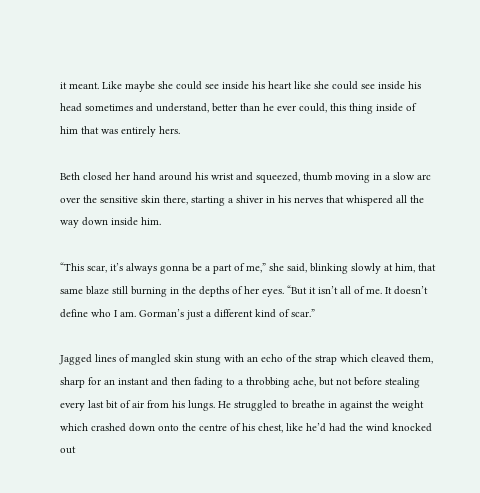it meant. Like maybe she could see inside his heart like she could see inside his head sometimes and understand, better than he ever could, this thing inside of him that was entirely hers.

Beth closed her hand around his wrist and squeezed, thumb moving in a slow arc over the sensitive skin there, starting a shiver in his nerves that whispered all the way down inside him.

“This scar, it’s always gonna be a part of me,” she said, blinking slowly at him, that same blaze still burning in the depths of her eyes. “But it isn’t all of me. It doesn’t define who I am. Gorman’s just a different kind of scar.”

Jagged lines of mangled skin stung with an echo of the strap which cleaved them, sharp for an instant and then fading to a throbbing ache, but not before stealing every last bit of air from his lungs. He struggled to breathe in against the weight which crashed down onto the centre of his chest, like he’d had the wind knocked out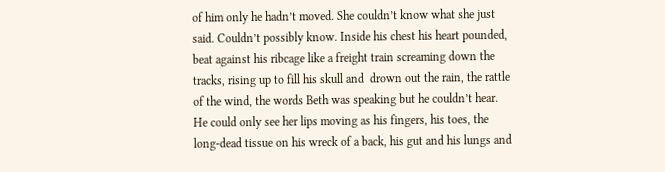of him only he hadn’t moved. She couldn’t know what she just said. Couldn’t possibly know. Inside his chest his heart pounded, beat against his ribcage like a freight train screaming down the tracks, rising up to fill his skull and  drown out the rain, the rattle of the wind, the words Beth was speaking but he couldn’t hear. He could only see her lips moving as his fingers, his toes, the long-dead tissue on his wreck of a back, his gut and his lungs and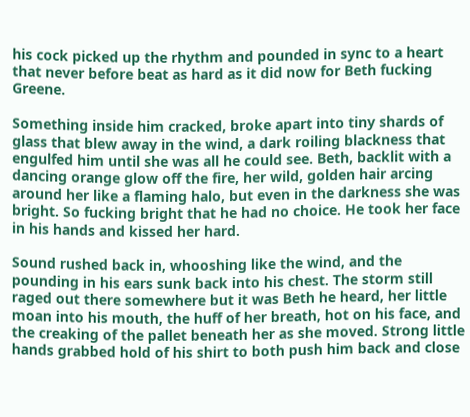his cock picked up the rhythm and pounded in sync to a heart that never before beat as hard as it did now for Beth fucking Greene.

Something inside him cracked, broke apart into tiny shards of glass that blew away in the wind, a dark roiling blackness that engulfed him until she was all he could see. Beth, backlit with a dancing orange glow off the fire, her wild, golden hair arcing around her like a flaming halo, but even in the darkness she was bright. So fucking bright that he had no choice. He took her face in his hands and kissed her hard.

Sound rushed back in, whooshing like the wind, and the pounding in his ears sunk back into his chest. The storm still raged out there somewhere but it was Beth he heard, her little moan into his mouth, the huff of her breath, hot on his face, and the creaking of the pallet beneath her as she moved. Strong little hands grabbed hold of his shirt to both push him back and close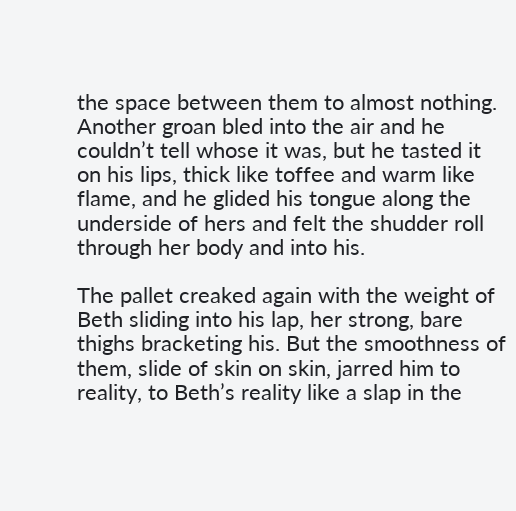the space between them to almost nothing. Another groan bled into the air and he couldn’t tell whose it was, but he tasted it on his lips, thick like toffee and warm like flame, and he glided his tongue along the underside of hers and felt the shudder roll through her body and into his.

The pallet creaked again with the weight of Beth sliding into his lap, her strong, bare thighs bracketing his. But the smoothness of them, slide of skin on skin, jarred him to reality, to Beth’s reality like a slap in the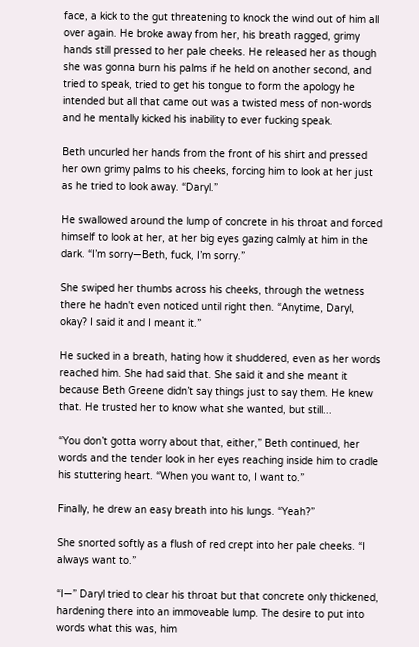face, a kick to the gut threatening to knock the wind out of him all over again. He broke away from her, his breath ragged, grimy hands still pressed to her pale cheeks. He released her as though she was gonna burn his palms if he held on another second, and tried to speak, tried to get his tongue to form the apology he intended but all that came out was a twisted mess of non-words and he mentally kicked his inability to ever fucking speak.

Beth uncurled her hands from the front of his shirt and pressed her own grimy palms to his cheeks, forcing him to look at her just as he tried to look away. “Daryl.”

He swallowed around the lump of concrete in his throat and forced himself to look at her, at her big eyes gazing calmly at him in the dark. “I’m sorry—Beth, fuck, I’m sorry.”

She swiped her thumbs across his cheeks, through the wetness there he hadn't even noticed until right then. “Anytime, Daryl, okay? I said it and I meant it.”

He sucked in a breath, hating how it shuddered, even as her words reached him. She had said that. She said it and she meant it because Beth Greene didn’t say things just to say them. He knew that. He trusted her to know what she wanted, but still...

“You don’t gotta worry about that, either,” Beth continued, her words and the tender look in her eyes reaching inside him to cradle his stuttering heart. “When you want to, I want to.”

Finally, he drew an easy breath into his lungs. “Yeah?”

She snorted softly as a flush of red crept into her pale cheeks. “I always want to.”

“I—” Daryl tried to clear his throat but that concrete only thickened, hardening there into an immoveable lump. The desire to put into words what this was, him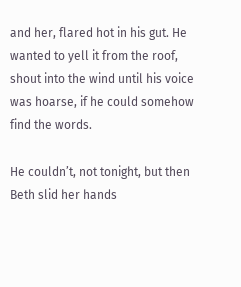and her, flared hot in his gut. He wanted to yell it from the roof, shout into the wind until his voice was hoarse, if he could somehow find the words.

He couldn’t, not tonight, but then Beth slid her hands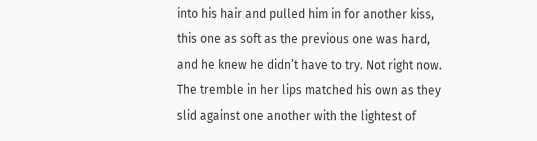into his hair and pulled him in for another kiss, this one as soft as the previous one was hard, and he knew he didn’t have to try. Not right now. The tremble in her lips matched his own as they slid against one another with the lightest of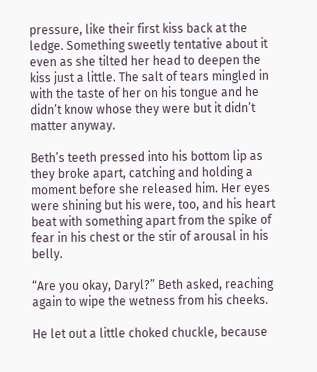pressure, like their first kiss back at the ledge. Something sweetly tentative about it even as she tilted her head to deepen the kiss just a little. The salt of tears mingled in with the taste of her on his tongue and he didn’t know whose they were but it didn’t matter anyway.

Beth’s teeth pressed into his bottom lip as they broke apart, catching and holding a moment before she released him. Her eyes were shining but his were, too, and his heart beat with something apart from the spike of fear in his chest or the stir of arousal in his belly.

“Are you okay, Daryl?” Beth asked, reaching again to wipe the wetness from his cheeks.

He let out a little choked chuckle, because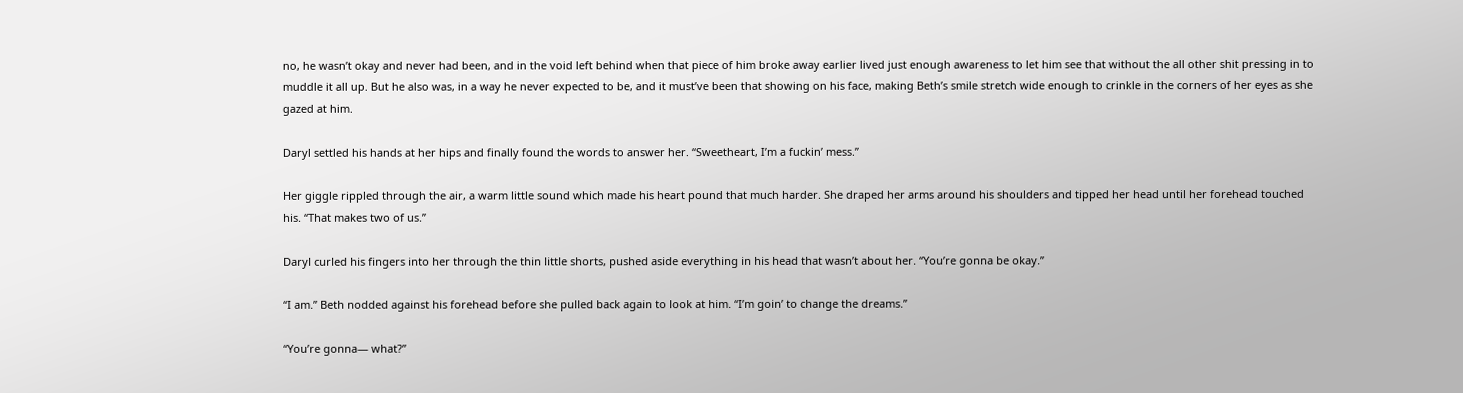no, he wasn’t okay and never had been, and in the void left behind when that piece of him broke away earlier lived just enough awareness to let him see that without the all other shit pressing in to muddle it all up. But he also was, in a way he never expected to be, and it must’ve been that showing on his face, making Beth’s smile stretch wide enough to crinkle in the corners of her eyes as she gazed at him.

Daryl settled his hands at her hips and finally found the words to answer her. “Sweetheart, I’m a fuckin’ mess.”

Her giggle rippled through the air, a warm little sound which made his heart pound that much harder. She draped her arms around his shoulders and tipped her head until her forehead touched his. “That makes two of us.”

Daryl curled his fingers into her through the thin little shorts, pushed aside everything in his head that wasn’t about her. “You’re gonna be okay.”

“I am.” Beth nodded against his forehead before she pulled back again to look at him. “I’m goin’ to change the dreams.”

“You’re gonna— what?”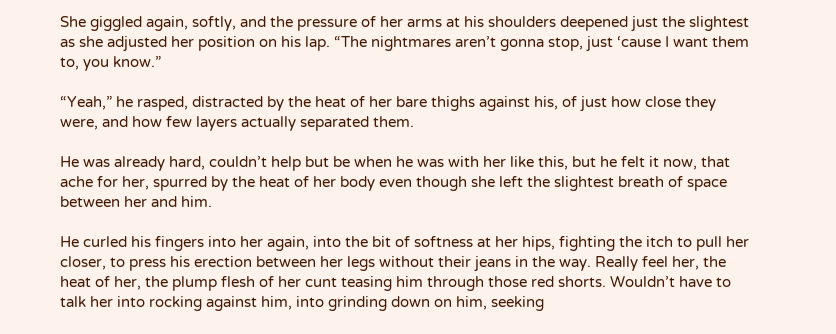She giggled again, softly, and the pressure of her arms at his shoulders deepened just the slightest as she adjusted her position on his lap. “The nightmares aren’t gonna stop, just ‘cause I want them to, you know.”

“Yeah,” he rasped, distracted by the heat of her bare thighs against his, of just how close they were, and how few layers actually separated them.

He was already hard, couldn’t help but be when he was with her like this, but he felt it now, that ache for her, spurred by the heat of her body even though she left the slightest breath of space between her and him.

He curled his fingers into her again, into the bit of softness at her hips, fighting the itch to pull her closer, to press his erection between her legs without their jeans in the way. Really feel her, the heat of her, the plump flesh of her cunt teasing him through those red shorts. Wouldn’t have to talk her into rocking against him, into grinding down on him, seeking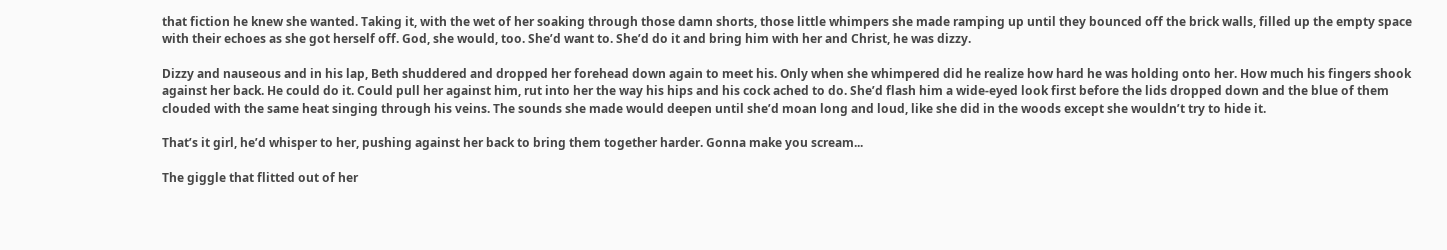that fiction he knew she wanted. Taking it, with the wet of her soaking through those damn shorts, those little whimpers she made ramping up until they bounced off the brick walls, filled up the empty space with their echoes as she got herself off. God, she would, too. She’d want to. She’d do it and bring him with her and Christ, he was dizzy.

Dizzy and nauseous and in his lap, Beth shuddered and dropped her forehead down again to meet his. Only when she whimpered did he realize how hard he was holding onto her. How much his fingers shook against her back. He could do it. Could pull her against him, rut into her the way his hips and his cock ached to do. She’d flash him a wide-eyed look first before the lids dropped down and the blue of them clouded with the same heat singing through his veins. The sounds she made would deepen until she’d moan long and loud, like she did in the woods except she wouldn’t try to hide it.

That’s it girl, he’d whisper to her, pushing against her back to bring them together harder. Gonna make you scream...

The giggle that flitted out of her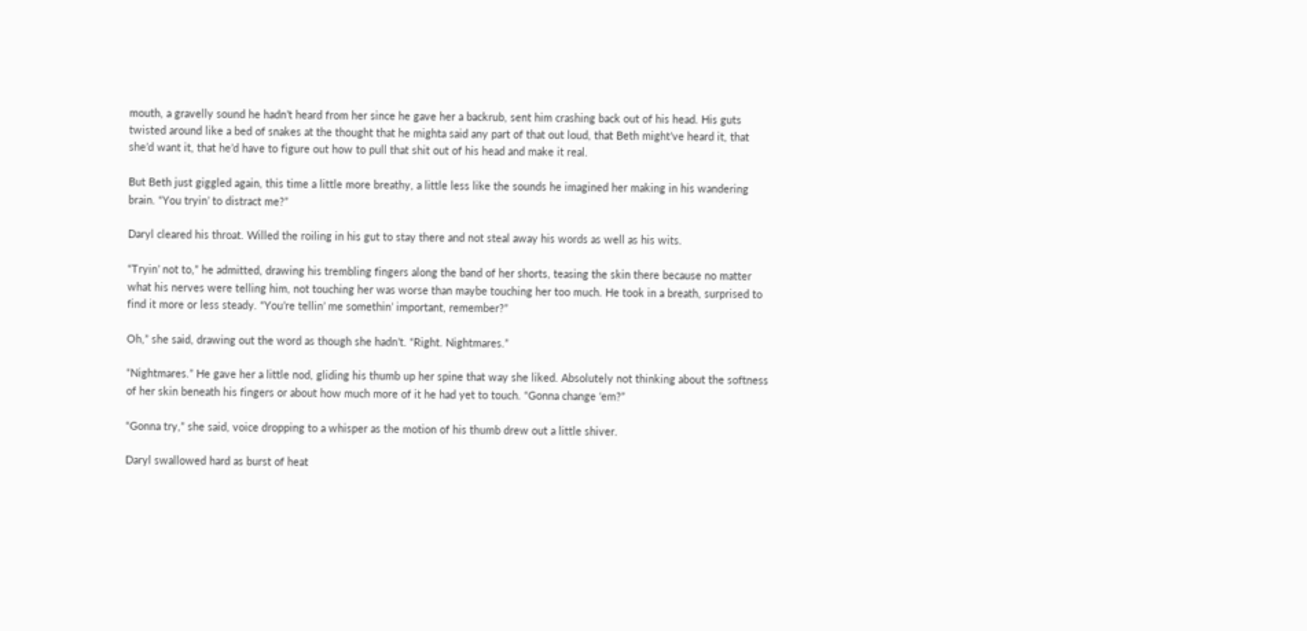mouth, a gravelly sound he hadn’t heard from her since he gave her a backrub, sent him crashing back out of his head. His guts twisted around like a bed of snakes at the thought that he mighta said any part of that out loud, that Beth might’ve heard it, that she’d want it, that he’d have to figure out how to pull that shit out of his head and make it real.

But Beth just giggled again, this time a little more breathy, a little less like the sounds he imagined her making in his wandering brain. “You tryin’ to distract me?”

Daryl cleared his throat. Willed the roiling in his gut to stay there and not steal away his words as well as his wits.

“Tryin’ not to,” he admitted, drawing his trembling fingers along the band of her shorts, teasing the skin there because no matter what his nerves were telling him, not touching her was worse than maybe touching her too much. He took in a breath, surprised to find it more or less steady. “You’re tellin’ me somethin’ important, remember?”

Oh,” she said, drawing out the word as though she hadn’t. “Right. Nightmares.”

“Nightmares.” He gave her a little nod, gliding his thumb up her spine that way she liked. Absolutely not thinking about the softness of her skin beneath his fingers or about how much more of it he had yet to touch. “Gonna change ‘em?”

“Gonna try,” she said, voice dropping to a whisper as the motion of his thumb drew out a little shiver.

Daryl swallowed hard as burst of heat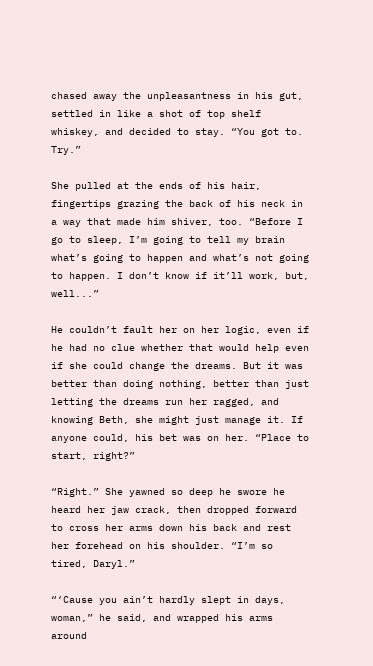chased away the unpleasantness in his gut, settled in like a shot of top shelf whiskey, and decided to stay. “You got to. Try.”

She pulled at the ends of his hair, fingertips grazing the back of his neck in a way that made him shiver, too. “Before I go to sleep, I’m going to tell my brain what’s going to happen and what’s not going to happen. I don’t know if it’ll work, but, well...”

He couldn’t fault her on her logic, even if he had no clue whether that would help even if she could change the dreams. But it was better than doing nothing, better than just letting the dreams run her ragged, and knowing Beth, she might just manage it. If anyone could, his bet was on her. “Place to start, right?”

“Right.” She yawned so deep he swore he heard her jaw crack, then dropped forward to cross her arms down his back and rest her forehead on his shoulder. “I’m so tired, Daryl.”

“‘Cause you ain’t hardly slept in days, woman,” he said, and wrapped his arms around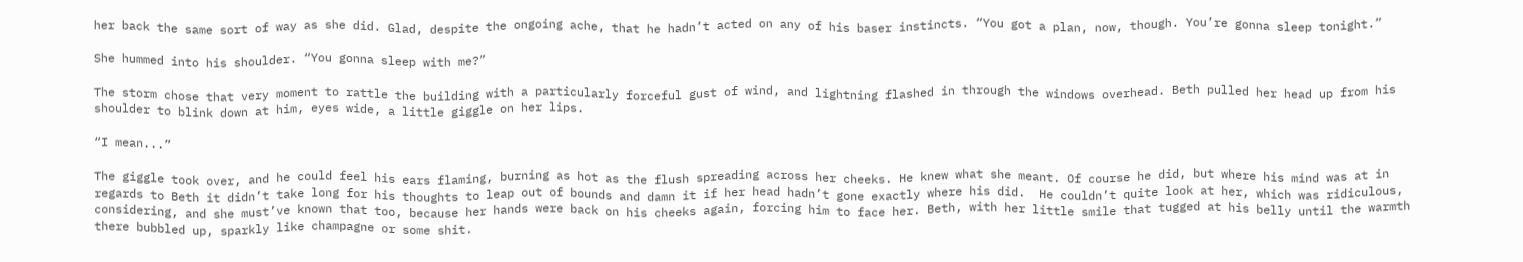her back the same sort of way as she did. Glad, despite the ongoing ache, that he hadn’t acted on any of his baser instincts. “You got a plan, now, though. You’re gonna sleep tonight.”

She hummed into his shoulder. “You gonna sleep with me?”

The storm chose that very moment to rattle the building with a particularly forceful gust of wind, and lightning flashed in through the windows overhead. Beth pulled her head up from his shoulder to blink down at him, eyes wide, a little giggle on her lips.

“I mean...”

The giggle took over, and he could feel his ears flaming, burning as hot as the flush spreading across her cheeks. He knew what she meant. Of course he did, but where his mind was at in regards to Beth it didn’t take long for his thoughts to leap out of bounds and damn it if her head hadn’t gone exactly where his did.  He couldn’t quite look at her, which was ridiculous, considering, and she must’ve known that too, because her hands were back on his cheeks again, forcing him to face her. Beth, with her little smile that tugged at his belly until the warmth there bubbled up, sparkly like champagne or some shit.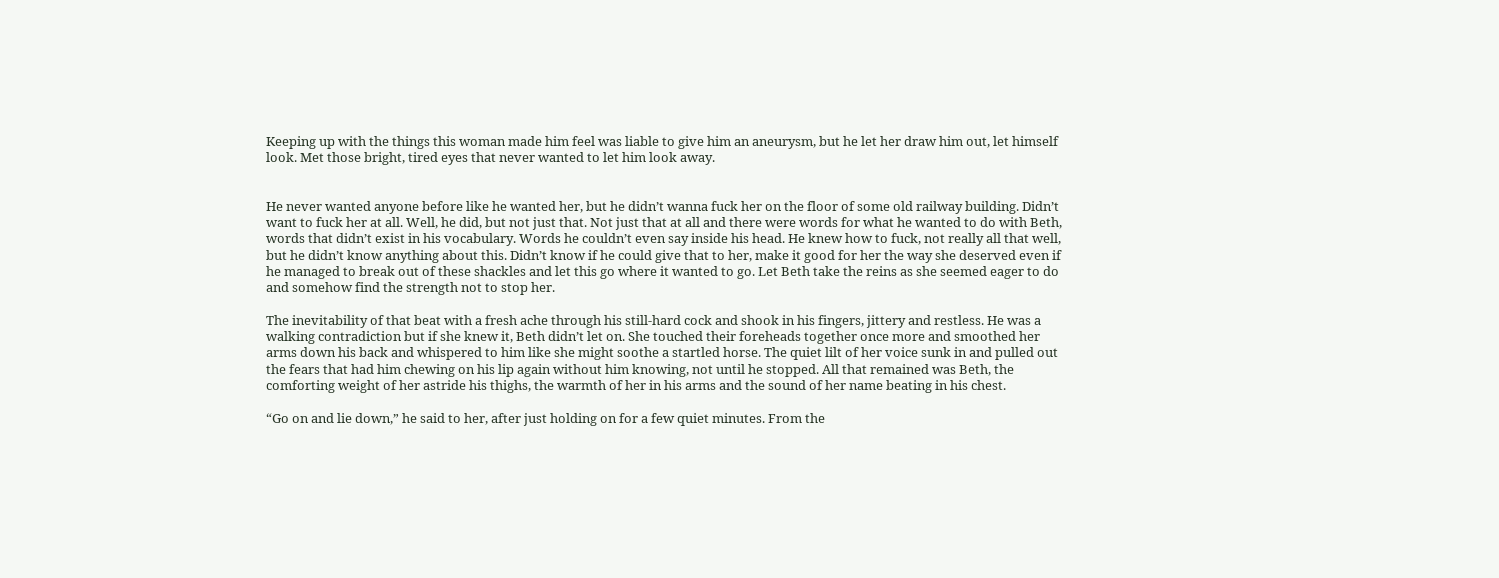Keeping up with the things this woman made him feel was liable to give him an aneurysm, but he let her draw him out, let himself look. Met those bright, tired eyes that never wanted to let him look away.


He never wanted anyone before like he wanted her, but he didn’t wanna fuck her on the floor of some old railway building. Didn’t want to fuck her at all. Well, he did, but not just that. Not just that at all and there were words for what he wanted to do with Beth, words that didn’t exist in his vocabulary. Words he couldn’t even say inside his head. He knew how to fuck, not really all that well, but he didn’t know anything about this. Didn’t know if he could give that to her, make it good for her the way she deserved even if he managed to break out of these shackles and let this go where it wanted to go. Let Beth take the reins as she seemed eager to do and somehow find the strength not to stop her.

The inevitability of that beat with a fresh ache through his still-hard cock and shook in his fingers, jittery and restless. He was a walking contradiction but if she knew it, Beth didn’t let on. She touched their foreheads together once more and smoothed her arms down his back and whispered to him like she might soothe a startled horse. The quiet lilt of her voice sunk in and pulled out the fears that had him chewing on his lip again without him knowing, not until he stopped. All that remained was Beth, the comforting weight of her astride his thighs, the warmth of her in his arms and the sound of her name beating in his chest.

“Go on and lie down,” he said to her, after just holding on for a few quiet minutes. From the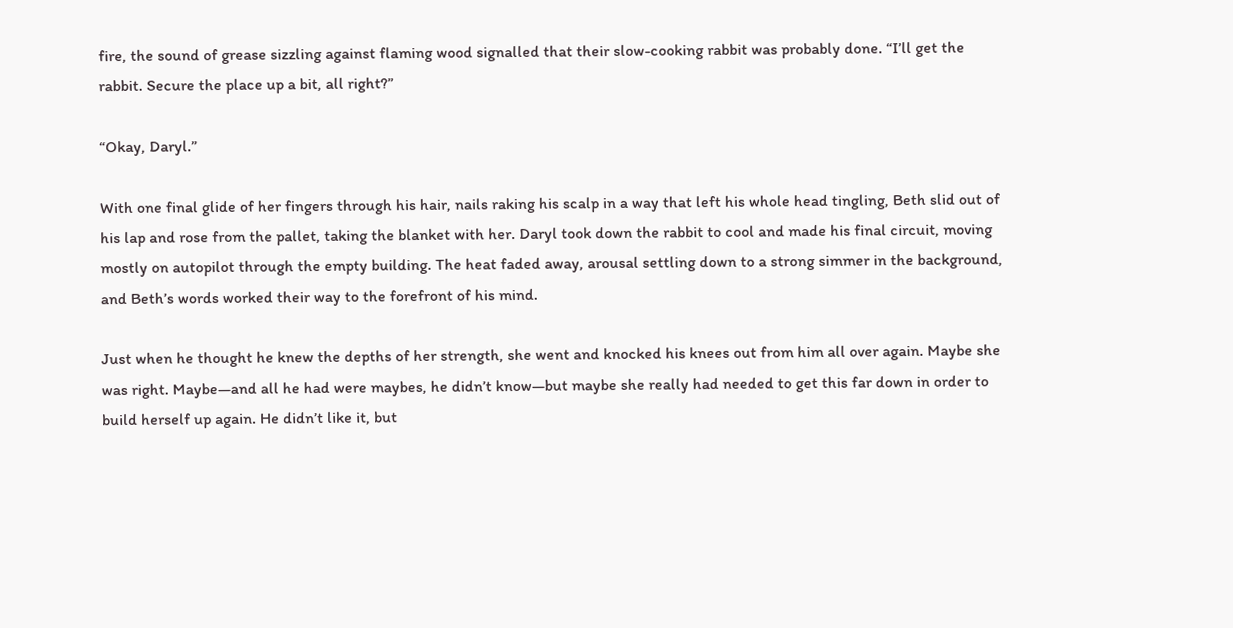fire, the sound of grease sizzling against flaming wood signalled that their slow-cooking rabbit was probably done. “I’ll get the rabbit. Secure the place up a bit, all right?”

“Okay, Daryl.”

With one final glide of her fingers through his hair, nails raking his scalp in a way that left his whole head tingling, Beth slid out of his lap and rose from the pallet, taking the blanket with her. Daryl took down the rabbit to cool and made his final circuit, moving mostly on autopilot through the empty building. The heat faded away, arousal settling down to a strong simmer in the background, and Beth’s words worked their way to the forefront of his mind.

Just when he thought he knew the depths of her strength, she went and knocked his knees out from him all over again. Maybe she was right. Maybe—and all he had were maybes, he didn’t know—but maybe she really had needed to get this far down in order to build herself up again. He didn’t like it, but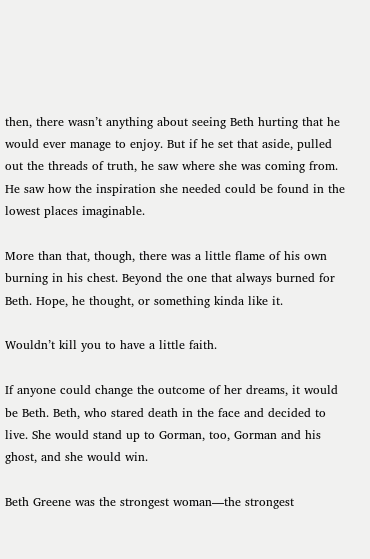then, there wasn’t anything about seeing Beth hurting that he would ever manage to enjoy. But if he set that aside, pulled out the threads of truth, he saw where she was coming from. He saw how the inspiration she needed could be found in the lowest places imaginable.

More than that, though, there was a little flame of his own burning in his chest. Beyond the one that always burned for Beth. Hope, he thought, or something kinda like it.

Wouldn’t kill you to have a little faith.

If anyone could change the outcome of her dreams, it would be Beth. Beth, who stared death in the face and decided to live. She would stand up to Gorman, too, Gorman and his ghost, and she would win.

Beth Greene was the strongest woman—the strongest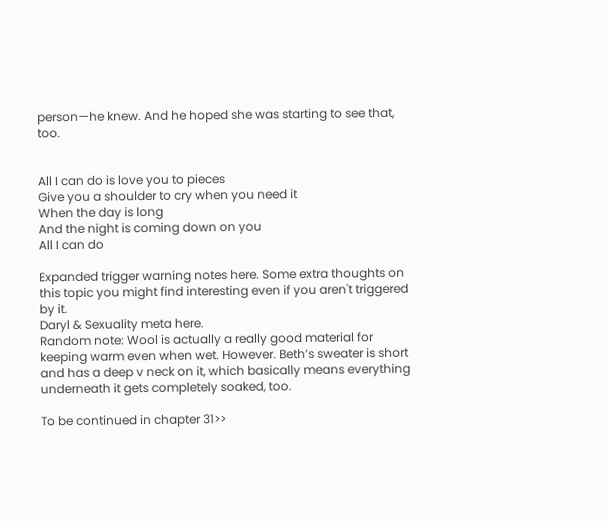person—he knew. And he hoped she was starting to see that, too.


All I can do is love you to pieces
Give you a shoulder to cry when you need it
When the day is long
And the night is coming down on you
All I can do

Expanded trigger warning notes here. Some extra thoughts on this topic you might find interesting even if you aren't triggered by it.
Daryl & Sexuality meta here.
Random note: Wool is actually a really good material for keeping warm even when wet. However. Beth’s sweater is short and has a deep v neck on it, which basically means everything underneath it gets completely soaked, too.

To be continued in chapter 31>>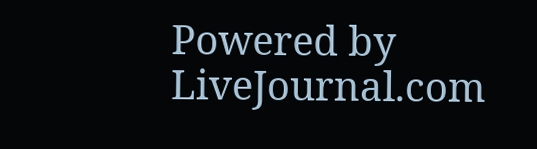Powered by LiveJournal.com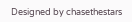Designed by chasethestars